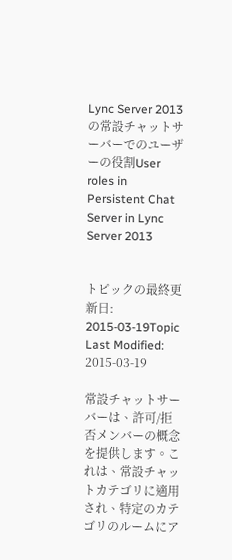Lync Server 2013 の常設チャットサーバーでのユーザーの役割User roles in Persistent Chat Server in Lync Server 2013


トピックの最終更新日: 2015-03-19Topic Last Modified: 2015-03-19

常設チャットサーバーは、許可/拒否メンバーの概念を提供します。これは、常設チャットカテゴリに適用され、特定のカテゴリのルームにア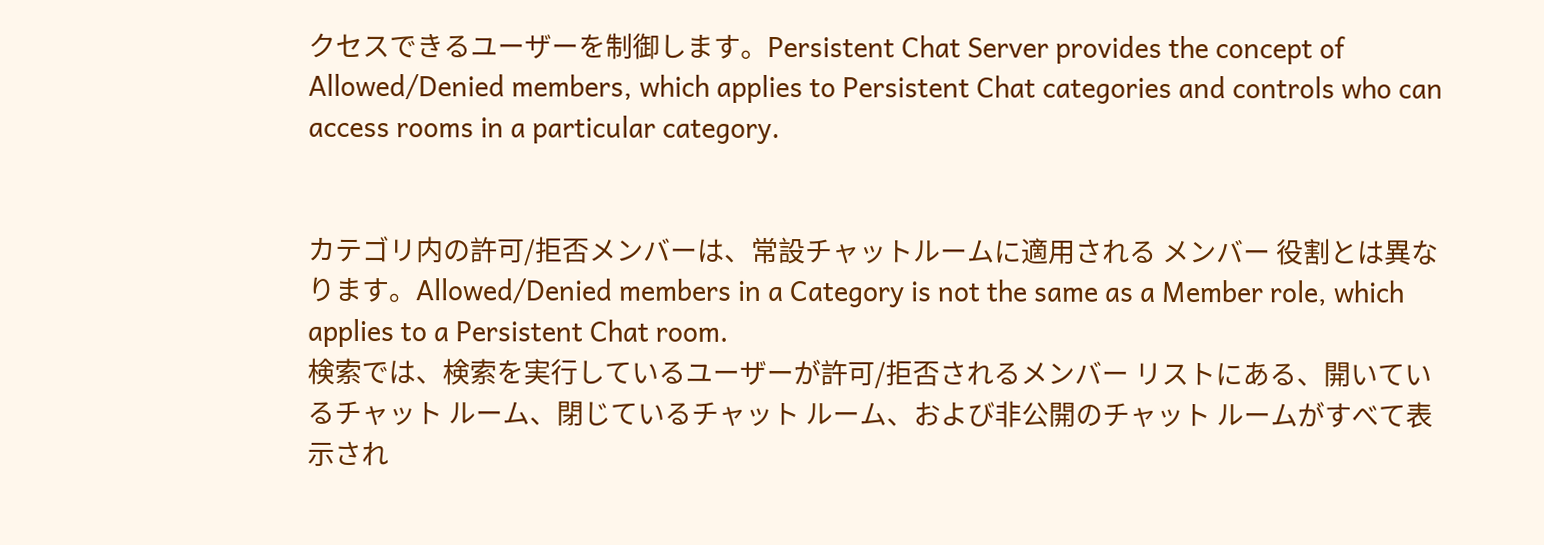クセスできるユーザーを制御します。Persistent Chat Server provides the concept of Allowed/Denied members, which applies to Persistent Chat categories and controls who can access rooms in a particular category.


カテゴリ内の許可/拒否メンバーは、常設チャットルームに適用される メンバー 役割とは異なります。Allowed/Denied members in a Category is not the same as a Member role, which applies to a Persistent Chat room.
検索では、検索を実行しているユーザーが許可/拒否されるメンバー リストにある、開いているチャット ルーム、閉じているチャット ルーム、および非公開のチャット ルームがすべて表示され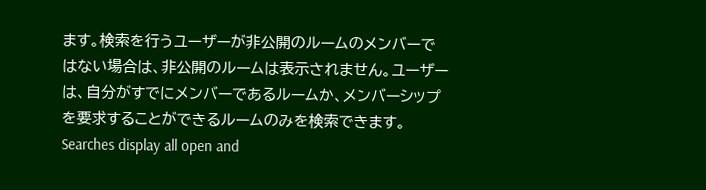ます。検索を行うユーザーが非公開のルームのメンバーではない場合は、非公開のルームは表示されません。ユーザーは、自分がすでにメンバーであるルームか、メンバーシップを要求することができるルームのみを検索できます。Searches display all open and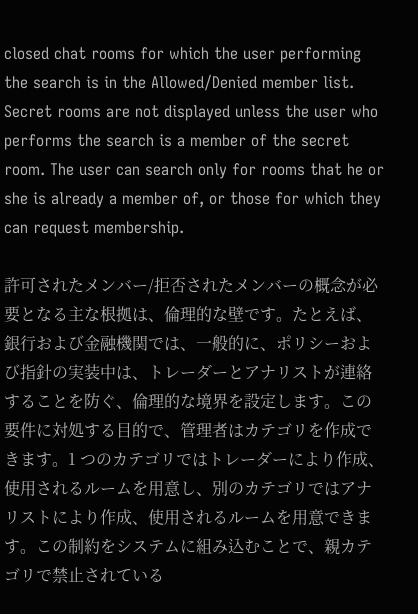closed chat rooms for which the user performing the search is in the Allowed/Denied member list. Secret rooms are not displayed unless the user who performs the search is a member of the secret room. The user can search only for rooms that he or she is already a member of, or those for which they can request membership.

許可されたメンバー/拒否されたメンバーの概念が必要となる主な根拠は、倫理的な壁です。たとえば、銀行および金融機関では、一般的に、ポリシーおよび指針の実装中は、トレーダーとアナリストが連絡することを防ぐ、倫理的な境界を設定します。この要件に対処する目的で、管理者はカテゴリを作成できます。1 つのカテゴリではトレーダーにより作成、使用されるルームを用意し、別のカテゴリではアナリストにより作成、使用されるルームを用意できます。この制約をシステムに組み込むことで、親カテゴリで禁止されている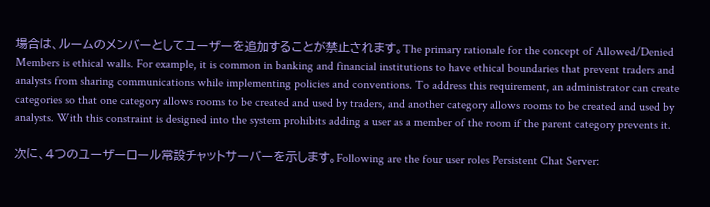場合は、ルームのメンバーとしてユーザーを追加することが禁止されます。The primary rationale for the concept of Allowed/Denied Members is ethical walls. For example, it is common in banking and financial institutions to have ethical boundaries that prevent traders and analysts from sharing communications while implementing policies and conventions. To address this requirement, an administrator can create categories so that one category allows rooms to be created and used by traders, and another category allows rooms to be created and used by analysts. With this constraint is designed into the system prohibits adding a user as a member of the room if the parent category prevents it.

次に、4つのユーザーロール常設チャットサーバーを示します。Following are the four user roles Persistent Chat Server: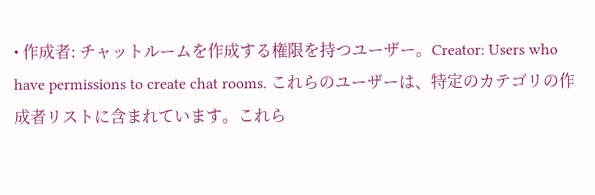• 作成者: チャットルームを作成する権限を持つユーザー。Creator: Users who have permissions to create chat rooms. これらのユーザーは、特定のカテゴリの作成者リストに含まれています。これら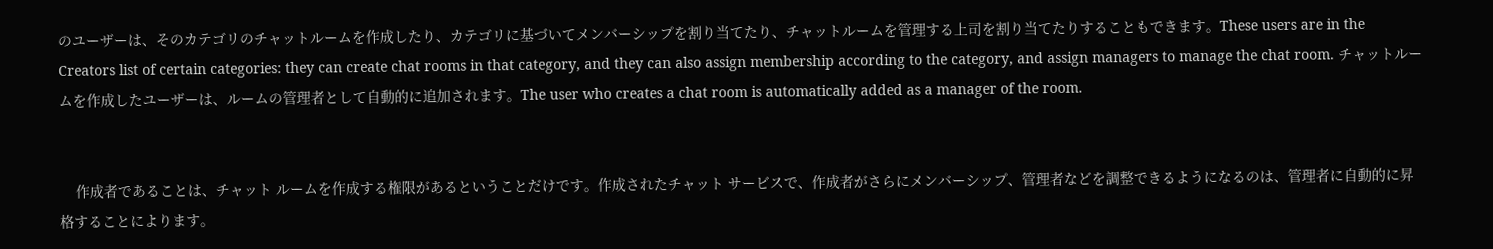のユーザーは、そのカテゴリのチャットルームを作成したり、カテゴリに基づいてメンバーシップを割り当てたり、チャットルームを管理する上司を割り当てたりすることもできます。These users are in the Creators list of certain categories: they can create chat rooms in that category, and they can also assign membership according to the category, and assign managers to manage the chat room. チャットルームを作成したユーザーは、ルームの管理者として自動的に追加されます。The user who creates a chat room is automatically added as a manager of the room.


    作成者であることは、チャット ルームを作成する権限があるということだけです。作成されたチャット サービスで、作成者がさらにメンバーシップ、管理者などを調整できるようになるのは、管理者に自動的に昇格することによります。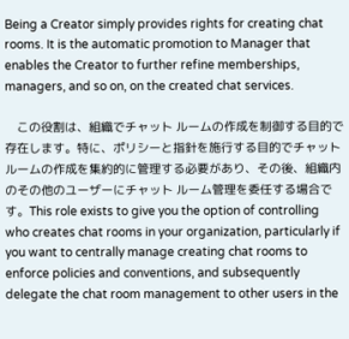Being a Creator simply provides rights for creating chat rooms. It is the automatic promotion to Manager that enables the Creator to further refine memberships, managers, and so on, on the created chat services.

    この役割は、組織でチャット ルームの作成を制御する目的で存在します。特に、ポリシーと指針を施行する目的でチャット ルームの作成を集約的に管理する必要があり、その後、組織内のその他のユーザーにチャット ルーム管理を委任する場合です。This role exists to give you the option of controlling who creates chat rooms in your organization, particularly if you want to centrally manage creating chat rooms to enforce policies and conventions, and subsequently delegate the chat room management to other users in the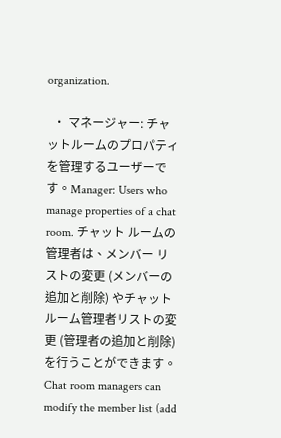organization.

  • マネージャー: チャットルームのプロパティを管理するユーザーです。Manager: Users who manage properties of a chat room. チャット ルームの管理者は、メンバー リストの変更 (メンバーの追加と削除) やチャット ルーム管理者リストの変更 (管理者の追加と削除) を行うことができます。Chat room managers can modify the member list (add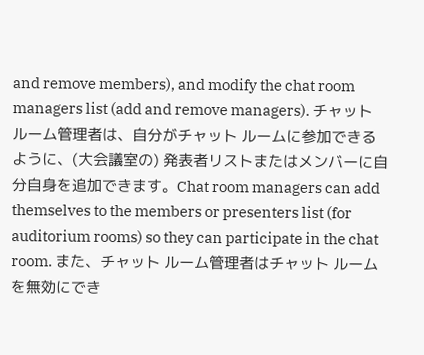and remove members), and modify the chat room managers list (add and remove managers). チャット ルーム管理者は、自分がチャット ルームに参加できるように、(大会議室の) 発表者リストまたはメンバーに自分自身を追加できます。Chat room managers can add themselves to the members or presenters list (for auditorium rooms) so they can participate in the chat room. また、チャット ルーム管理者はチャット ルームを無効にでき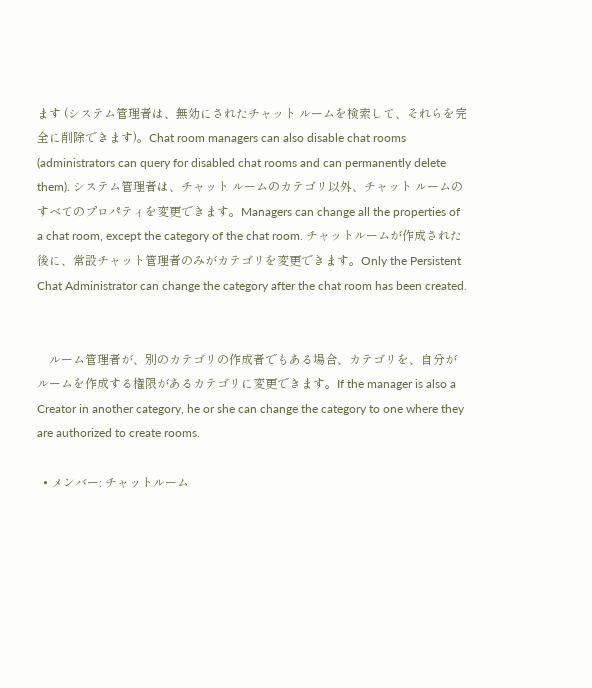ます (システム管理者は、無効にされたチャット ルームを検索して、それらを完全に削除できます)。Chat room managers can also disable chat rooms (administrators can query for disabled chat rooms and can permanently delete them). システム管理者は、チャット ルームのカテゴリ以外、チャット ルームのすべてのプロパティを変更できます。Managers can change all the properties of a chat room, except the category of the chat room. チャットルームが作成された後に、常設チャット管理者のみがカテゴリを変更できます。Only the Persistent Chat Administrator can change the category after the chat room has been created.


    ルーム管理者が、別のカテゴリの作成者でもある場合、カテゴリを、自分がルームを作成する権限があるカテゴリに変更できます。If the manager is also a Creator in another category, he or she can change the category to one where they are authorized to create rooms.

  • メンバー: チャットルーム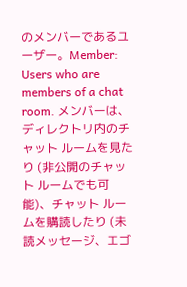のメンバーであるユーザー。Member: Users who are members of a chat room. メンバーは、ディレクトリ内のチャット ルームを見たり (非公開のチャット ルームでも可能)、チャット ルームを購読したり (未読メッセージ、エゴ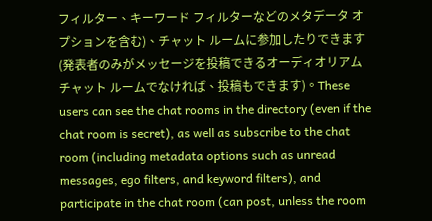フィルター、キーワード フィルターなどのメタデータ オプションを含む)、チャット ルームに参加したりできます (発表者のみがメッセージを投稿できるオーディオリアム チャット ルームでなければ、投稿もできます)。These users can see the chat rooms in the directory (even if the chat room is secret), as well as subscribe to the chat room (including metadata options such as unread messages, ego filters, and keyword filters), and participate in the chat room (can post, unless the room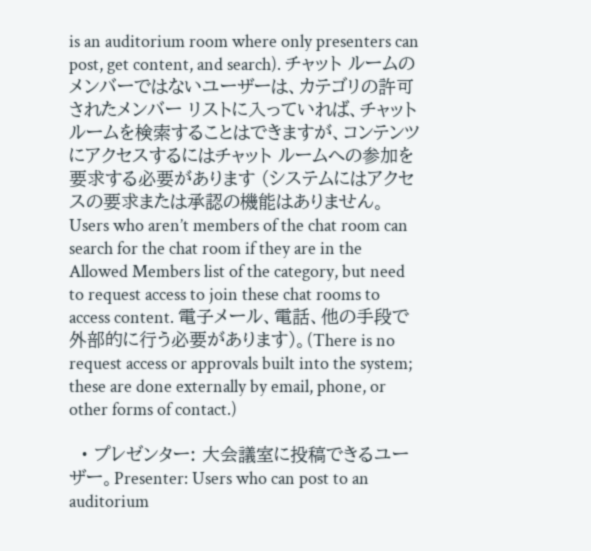is an auditorium room where only presenters can post, get content, and search). チャット ルームのメンバーではないユーザーは、カテゴリの許可されたメンバー リストに入っていれば、チャット ルームを検索することはできますが、コンテンツにアクセスするにはチャット ルームへの参加を要求する必要があります (システムにはアクセスの要求または承認の機能はありません。Users who aren’t members of the chat room can search for the chat room if they are in the Allowed Members list of the category, but need to request access to join these chat rooms to access content. 電子メール、電話、他の手段で外部的に行う必要があります)。(There is no request access or approvals built into the system; these are done externally by email, phone, or other forms of contact.)

  • プレゼンター: 大会議室に投稿できるユーザー。Presenter: Users who can post to an auditorium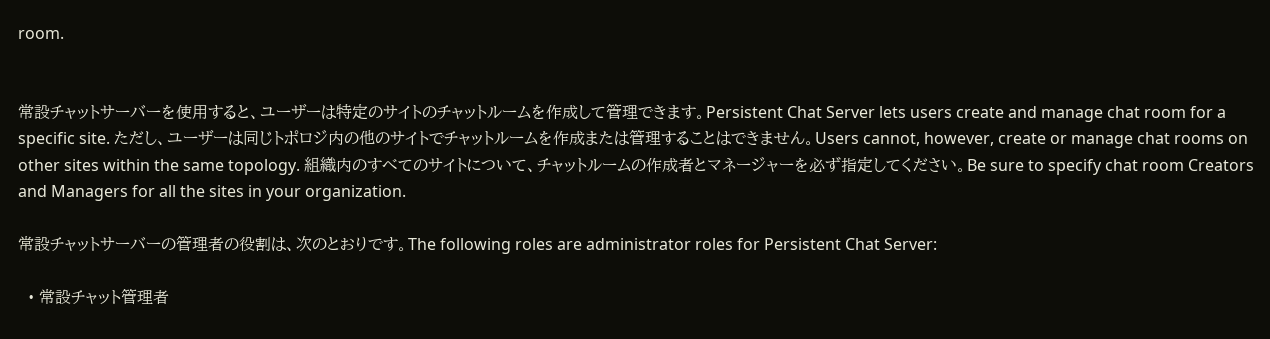room.


常設チャットサーバーを使用すると、ユーザーは特定のサイトのチャットルームを作成して管理できます。Persistent Chat Server lets users create and manage chat room for a specific site. ただし、ユーザーは同じトポロジ内の他のサイトでチャットルームを作成または管理することはできません。Users cannot, however, create or manage chat rooms on other sites within the same topology. 組織内のすべてのサイトについて、チャットルームの作成者とマネージャーを必ず指定してください。Be sure to specify chat room Creators and Managers for all the sites in your organization.

常設チャットサーバーの管理者の役割は、次のとおりです。The following roles are administrator roles for Persistent Chat Server:

  • 常設チャット管理者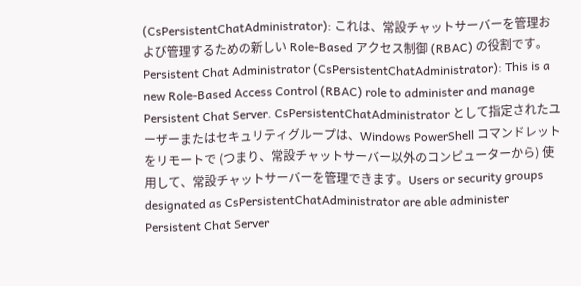(CsPersistentChatAdministrator): これは、常設チャットサーバーを管理および管理するための新しい Role-Based アクセス制御 (RBAC) の役割です。Persistent Chat Administrator (CsPersistentChatAdministrator): This is a new Role-Based Access Control (RBAC) role to administer and manage Persistent Chat Server. CsPersistentChatAdministrator として指定されたユーザーまたはセキュリティグループは、Windows PowerShell コマンドレットをリモートで (つまり、常設チャットサーバー以外のコンピューターから) 使用して、常設チャットサーバーを管理できます。Users or security groups designated as CsPersistentChatAdministrator are able administer Persistent Chat Server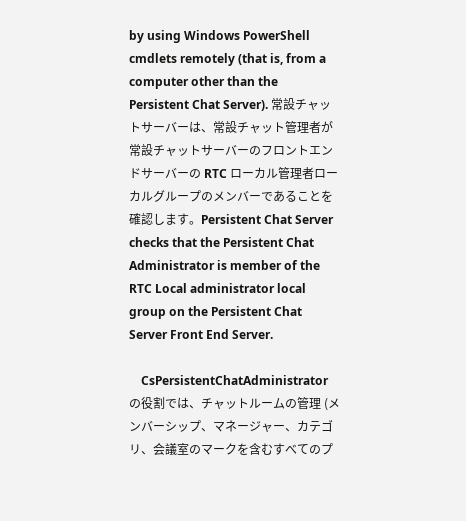by using Windows PowerShell cmdlets remotely (that is, from a computer other than the Persistent Chat Server). 常設チャットサーバーは、常設チャット管理者が常設チャットサーバーのフロントエンドサーバーの RTC ローカル管理者ローカルグループのメンバーであることを確認します。Persistent Chat Server checks that the Persistent Chat Administrator is member of the RTC Local administrator local group on the Persistent Chat Server Front End Server.

    CsPersistentChatAdministrator の役割では、チャットルームの管理 (メンバーシップ、マネージャー、カテゴリ、会議室のマークを含むすべてのプ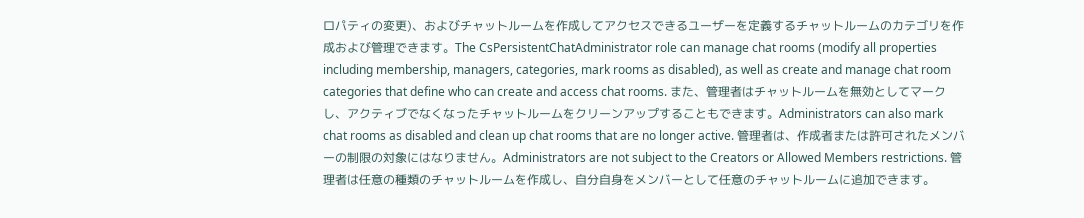ロパティの変更)、およびチャットルームを作成してアクセスできるユーザーを定義するチャットルームのカテゴリを作成および管理できます。The CsPersistentChatAdministrator role can manage chat rooms (modify all properties including membership, managers, categories, mark rooms as disabled), as well as create and manage chat room categories that define who can create and access chat rooms. また、管理者はチャットルームを無効としてマークし、アクティブでなくなったチャットルームをクリーンアップすることもできます。Administrators can also mark chat rooms as disabled and clean up chat rooms that are no longer active. 管理者は、作成者または許可されたメンバーの制限の対象にはなりません。Administrators are not subject to the Creators or Allowed Members restrictions. 管理者は任意の種類のチャットルームを作成し、自分自身をメンバーとして任意のチャットルームに追加できます。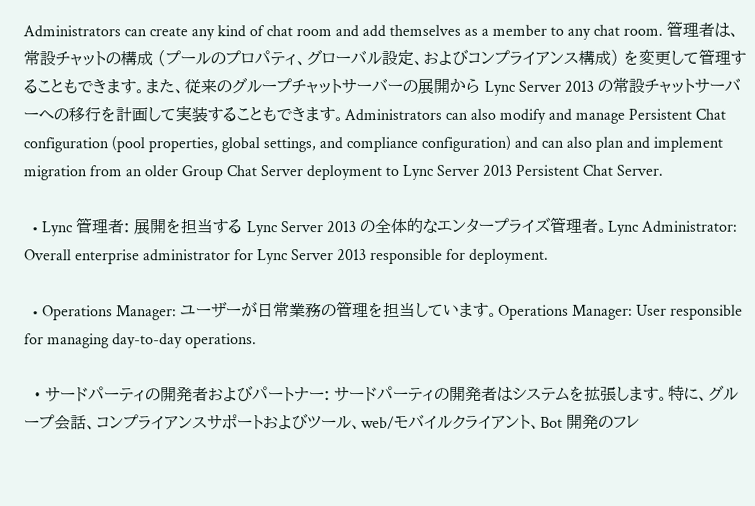Administrators can create any kind of chat room and add themselves as a member to any chat room. 管理者は、常設チャットの構成 (プールのプロパティ、グローバル設定、およびコンプライアンス構成) を変更して管理することもできます。また、従来のグループチャットサーバーの展開から Lync Server 2013 の常設チャットサーバーへの移行を計画して実装することもできます。Administrators can also modify and manage Persistent Chat configuration (pool properties, global settings, and compliance configuration) and can also plan and implement migration from an older Group Chat Server deployment to Lync Server 2013 Persistent Chat Server.

  • Lync 管理者: 展開を担当する Lync Server 2013 の全体的なエンタープライズ管理者。Lync Administrator: Overall enterprise administrator for Lync Server 2013 responsible for deployment.

  • Operations Manager: ユーザーが日常業務の管理を担当しています。Operations Manager: User responsible for managing day-to-day operations.

  • サードパーティの開発者およびパートナー: サードパーティの開発者はシステムを拡張します。特に、グループ会話、コンプライアンスサポートおよびツール、web/モバイルクライアント、Bot 開発のフレ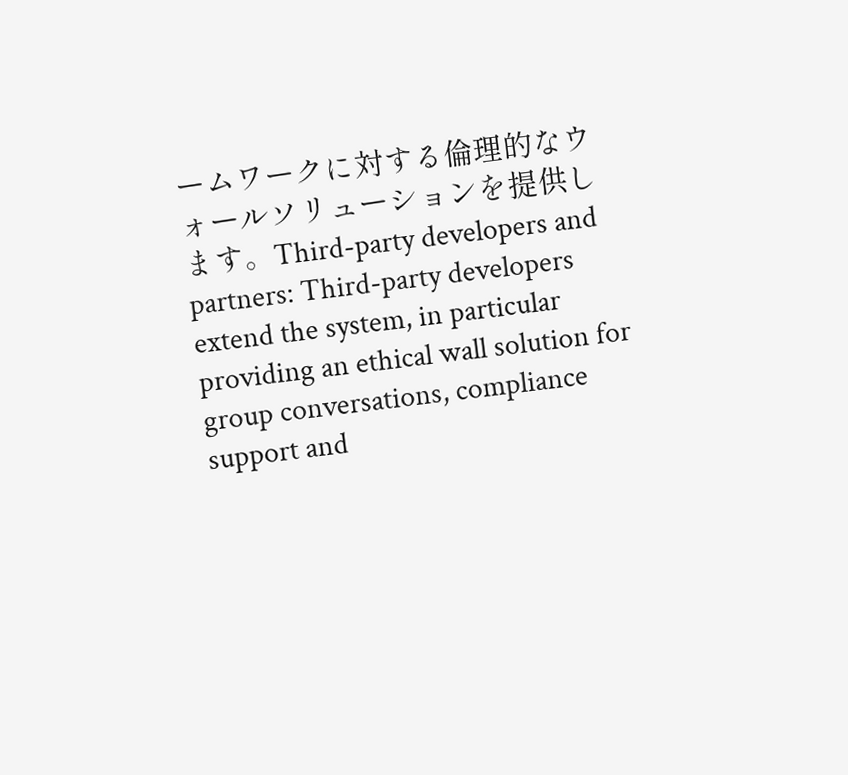ームワークに対する倫理的なウォールソリューションを提供します。Third-party developers and partners: Third-party developers extend the system, in particular providing an ethical wall solution for group conversations, compliance support and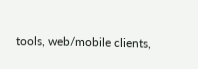tools, web/mobile clients,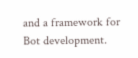and a framework for Bot development.